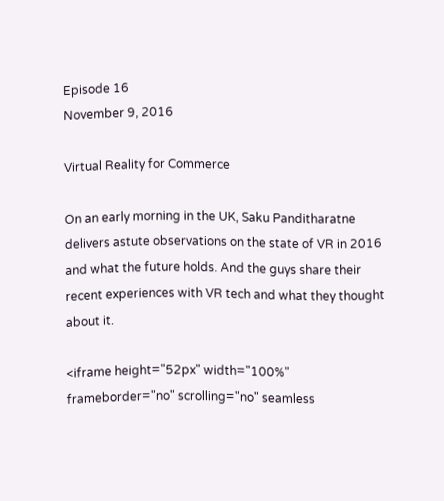Episode 16
November 9, 2016

Virtual Reality for Commerce

On an early morning in the UK, Saku Panditharatne delivers astute observations on the state of VR in 2016 and what the future holds. And the guys share their recent experiences with VR tech and what they thought about it.

<iframe height="52px" width="100%" frameborder="no" scrolling="no" seamless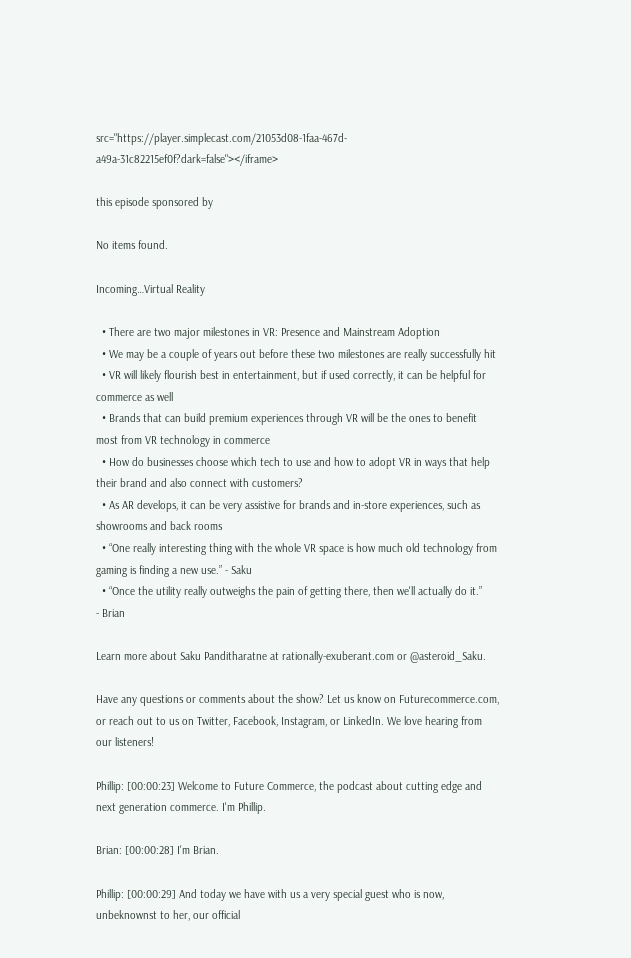src="https://player.simplecast.com/21053d08-1faa-467d-a49a-31c82215ef0f?dark=false"></iframe>

this episode sponsored by

No items found.

Incoming…Virtual Reality

  • There are two major milestones in VR: Presence and Mainstream Adoption
  • We may be a couple of years out before these two milestones are really successfully hit
  • VR will likely flourish best in entertainment, but if used correctly, it can be helpful for commerce as well
  • Brands that can build premium experiences through VR will be the ones to benefit most from VR technology in commerce
  • How do businesses choose which tech to use and how to adopt VR in ways that help their brand and also connect with customers?
  • As AR develops, it can be very assistive for brands and in-store experiences, such as showrooms and back rooms
  • “One really interesting thing with the whole VR space is how much old technology from gaming is finding a new use.” - Saku
  • “Once the utility really outweighs the pain of getting there, then we'll actually do it.”          - Brian

Learn more about Saku Panditharatne at rationally-exuberant.com or @asteroid_Saku.

Have any questions or comments about the show? Let us know on Futurecommerce.com, or reach out to us on Twitter, Facebook, Instagram, or LinkedIn. We love hearing from our listeners!

Phillip: [00:00:23] Welcome to Future Commerce, the podcast about cutting edge and next generation commerce. I'm Phillip.

Brian: [00:00:28] I'm Brian.

Phillip: [00:00:29] And today we have with us a very special guest who is now, unbeknownst to her, our official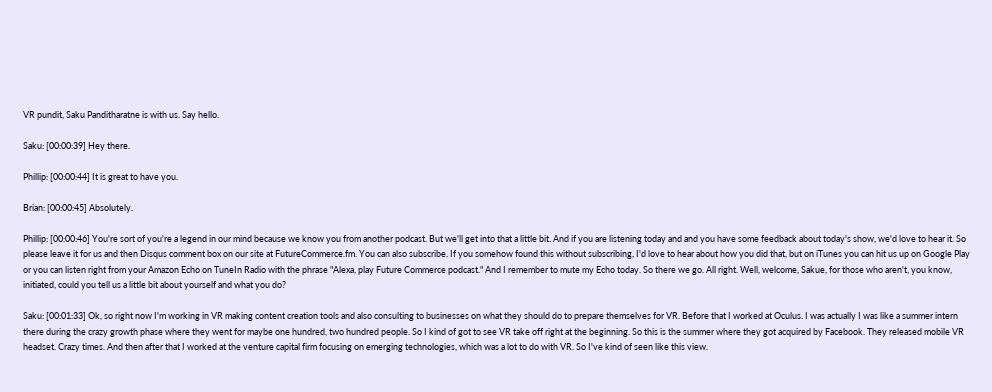VR pundit, Saku Panditharatne is with us. Say hello.

Saku: [00:00:39] Hey there.

Phillip: [00:00:44] It is great to have you.

Brian: [00:00:45] Absolutely.

Phillip: [00:00:46] You're sort of you're a legend in our mind because we know you from another podcast. But we'll get into that a little bit. And if you are listening today and and you have some feedback about today's show, we'd love to hear it. So please leave it for us and then Disqus comment box on our site at FutureCommerce.fm. You can also subscribe. If you somehow found this without subscribing, I'd love to hear about how you did that, but on iTunes you can hit us up on Google Play or you can listen right from your Amazon Echo on TuneIn Radio with the phrase "Alexa, play Future Commerce podcast." And I remember to mute my Echo today. So there we go. All right. Well, welcome, Sakue, for those who aren't, you know, initiated, could you tell us a little bit about yourself and what you do?

Saku: [00:01:33] Ok, so right now I'm working in VR making content creation tools and also consulting to businesses on what they should do to prepare themselves for VR. Before that I worked at Oculus. I was actually I was like a summer intern there during the crazy growth phase where they went for maybe one hundred, two hundred people. So I kind of got to see VR take off right at the beginning. So this is the summer where they got acquired by Facebook. They released mobile VR headset. Crazy times. And then after that I worked at the venture capital firm focusing on emerging technologies, which was a lot to do with VR. So I've kind of seen like this view.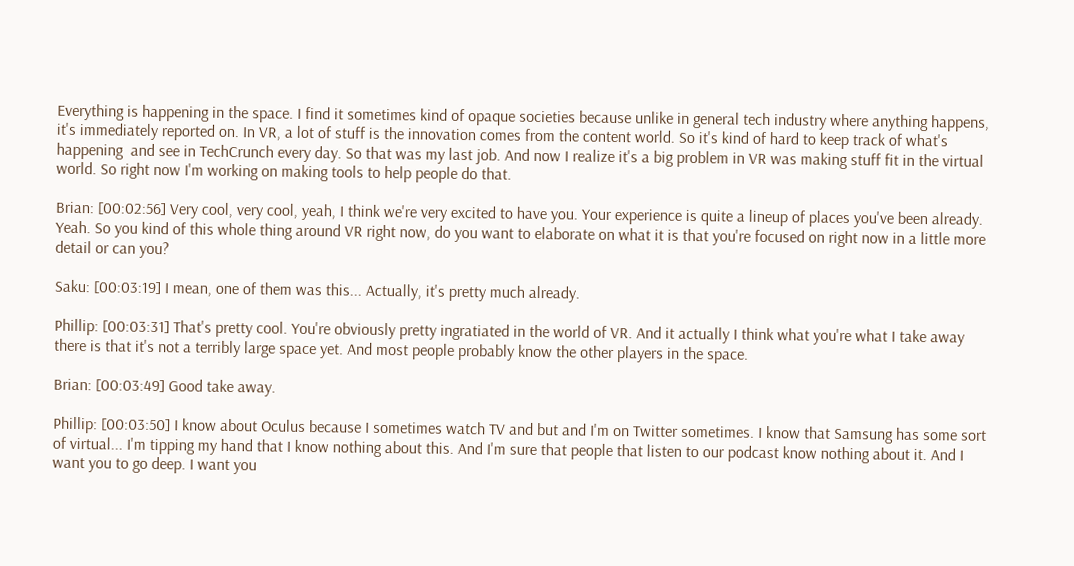Everything is happening in the space. I find it sometimes kind of opaque societies because unlike in general tech industry where anything happens, it's immediately reported on. In VR, a lot of stuff is the innovation comes from the content world. So it's kind of hard to keep track of what's happening  and see in TechCrunch every day. So that was my last job. And now I realize it's a big problem in VR was making stuff fit in the virtual world. So right now I'm working on making tools to help people do that.

Brian: [00:02:56] Very cool, very cool, yeah, I think we're very excited to have you. Your experience is quite a lineup of places you've been already. Yeah. So you kind of this whole thing around VR right now, do you want to elaborate on what it is that you're focused on right now in a little more detail or can you?

Saku: [00:03:19] I mean, one of them was this... Actually, it's pretty much already.

Phillip: [00:03:31] That's pretty cool. You're obviously pretty ingratiated in the world of VR. And it actually I think what you're what I take away there is that it's not a terribly large space yet. And most people probably know the other players in the space.

Brian: [00:03:49] Good take away.

Phillip: [00:03:50] I know about Oculus because I sometimes watch TV and but and I'm on Twitter sometimes. I know that Samsung has some sort of virtual... I'm tipping my hand that I know nothing about this. And I'm sure that people that listen to our podcast know nothing about it. And I want you to go deep. I want you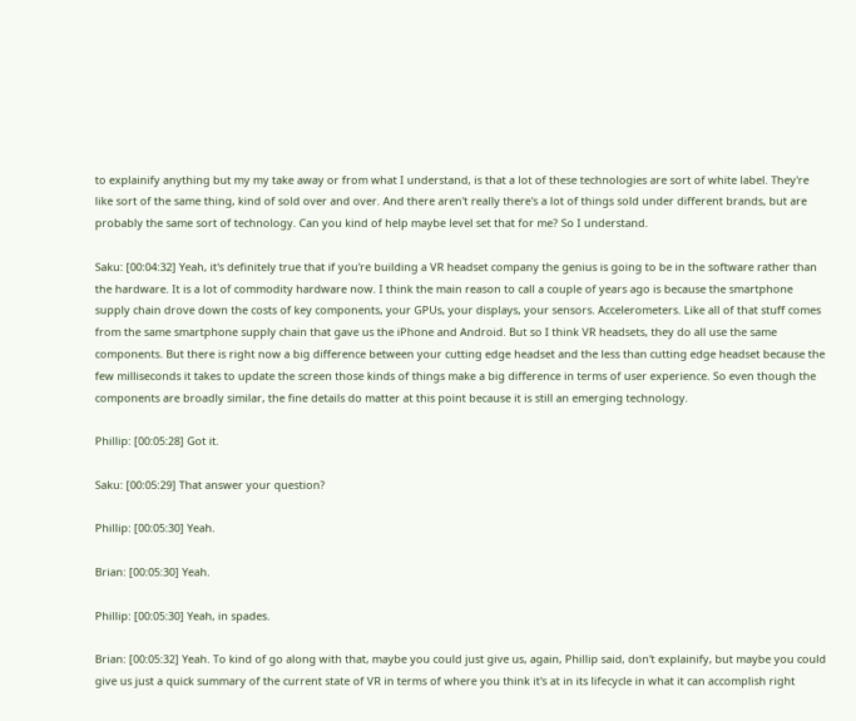to explainify anything but my my take away or from what I understand, is that a lot of these technologies are sort of white label. They're like sort of the same thing, kind of sold over and over. And there aren't really there's a lot of things sold under different brands, but are probably the same sort of technology. Can you kind of help maybe level set that for me? So I understand.

Saku: [00:04:32] Yeah, it's definitely true that if you're building a VR headset company the genius is going to be in the software rather than the hardware. It is a lot of commodity hardware now. I think the main reason to call a couple of years ago is because the smartphone supply chain drove down the costs of key components, your GPUs, your displays, your sensors. Accelerometers. Like all of that stuff comes from the same smartphone supply chain that gave us the iPhone and Android. But so I think VR headsets, they do all use the same components. But there is right now a big difference between your cutting edge headset and the less than cutting edge headset because the few milliseconds it takes to update the screen those kinds of things make a big difference in terms of user experience. So even though the components are broadly similar, the fine details do matter at this point because it is still an emerging technology.

Phillip: [00:05:28] Got it.

Saku: [00:05:29] That answer your question?

Phillip: [00:05:30] Yeah.

Brian: [00:05:30] Yeah.

Phillip: [00:05:30] Yeah, in spades.

Brian: [00:05:32] Yeah. To kind of go along with that, maybe you could just give us, again, Phillip said, don't explainify, but maybe you could give us just a quick summary of the current state of VR in terms of where you think it's at in its lifecycle in what it can accomplish right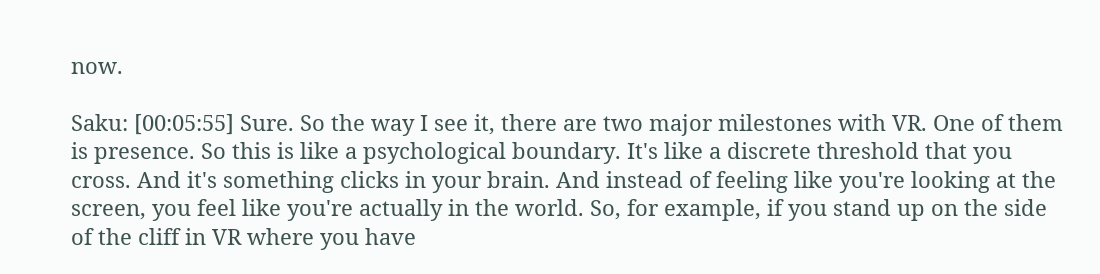now.

Saku: [00:05:55] Sure. So the way I see it, there are two major milestones with VR. One of them is presence. So this is like a psychological boundary. It's like a discrete threshold that you cross. And it's something clicks in your brain. And instead of feeling like you're looking at the screen, you feel like you're actually in the world. So, for example, if you stand up on the side of the cliff in VR where you have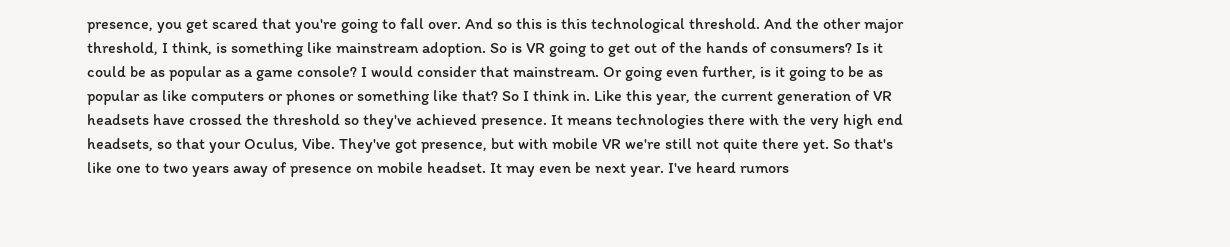presence, you get scared that you're going to fall over. And so this is this technological threshold. And the other major threshold, I think, is something like mainstream adoption. So is VR going to get out of the hands of consumers? Is it could be as popular as a game console? I would consider that mainstream. Or going even further, is it going to be as popular as like computers or phones or something like that? So I think in. Like this year, the current generation of VR headsets have crossed the threshold so they've achieved presence. It means technologies there with the very high end headsets, so that your Oculus, Vibe. They've got presence, but with mobile VR we're still not quite there yet. So that's like one to two years away of presence on mobile headset. It may even be next year. I've heard rumors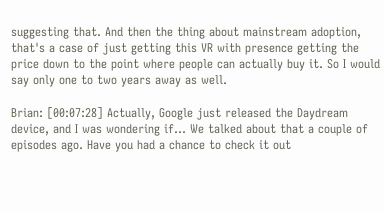suggesting that. And then the thing about mainstream adoption, that's a case of just getting this VR with presence getting the price down to the point where people can actually buy it. So I would say only one to two years away as well.

Brian: [00:07:28] Actually, Google just released the Daydream device, and I was wondering if... We talked about that a couple of episodes ago. Have you had a chance to check it out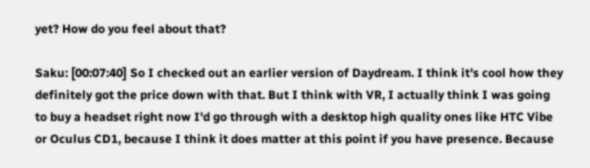yet? How do you feel about that?

Saku: [00:07:40] So I checked out an earlier version of Daydream. I think it's cool how they definitely got the price down with that. But I think with VR, I actually think I was going to buy a headset right now I'd go through with a desktop high quality ones like HTC Vibe or Oculus CD1, because I think it does matter at this point if you have presence. Because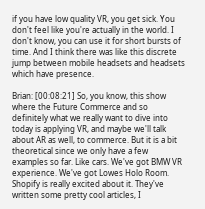if you have low quality VR, you get sick. You don't feel like you're actually in the world. I don't know, you can use it for short bursts of time. And I think there was like this discrete jump between mobile headsets and headsets which have presence.

Brian: [00:08:21] So, you know, this show where the Future Commerce and so definitely what we really want to dive into today is applying VR, and maybe we'll talk about AR as well, to commerce. But it is a bit theoretical since we only have a few examples so far. Like cars. We've got BMW VR experience. We've got Lowes Holo Room. Shopify is really excited about it. They've written some pretty cool articles, I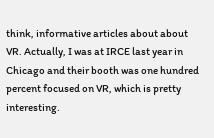think, informative articles about about VR. Actually, I was at IRCE last year in Chicago and their booth was one hundred percent focused on VR, which is pretty interesting.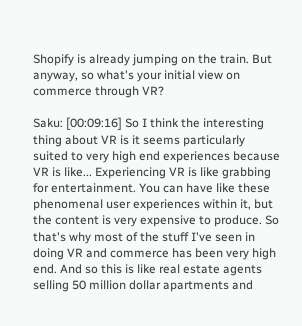Shopify is already jumping on the train. But anyway, so what's your initial view on commerce through VR?

Saku: [00:09:16] So I think the interesting thing about VR is it seems particularly suited to very high end experiences because VR is like... Experiencing VR is like grabbing for entertainment. You can have like these phenomenal user experiences within it, but the content is very expensive to produce. So that's why most of the stuff I've seen in doing VR and commerce has been very high end. And so this is like real estate agents selling 50 million dollar apartments and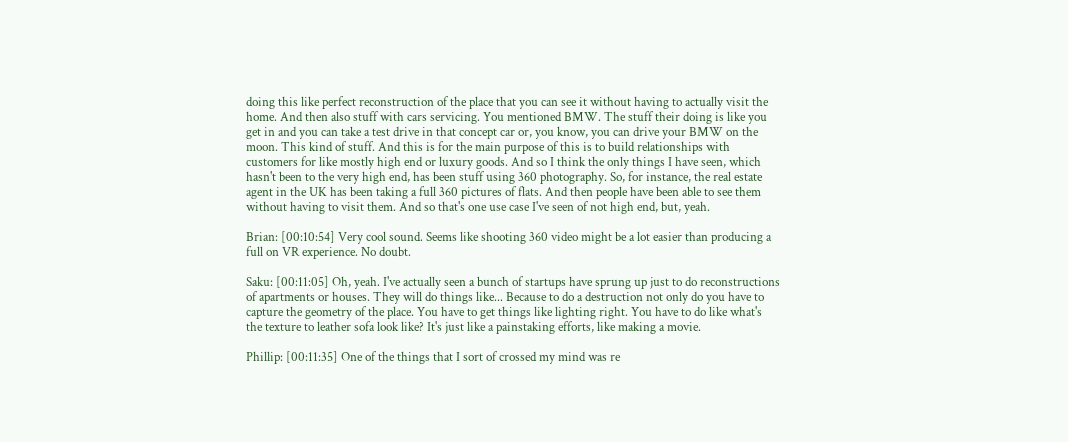doing this like perfect reconstruction of the place that you can see it without having to actually visit the home. And then also stuff with cars servicing. You mentioned BMW. The stuff their doing is like you get in and you can take a test drive in that concept car or, you know, you can drive your BMW on the moon. This kind of stuff. And this is for the main purpose of this is to build relationships with customers for like mostly high end or luxury goods. And so I think the only things I have seen, which hasn't been to the very high end, has been stuff using 360 photography. So, for instance, the real estate agent in the UK has been taking a full 360 pictures of flats. And then people have been able to see them without having to visit them. And so that's one use case I've seen of not high end, but, yeah.

Brian: [00:10:54] Very cool sound. Seems like shooting 360 video might be a lot easier than producing a full on VR experience. No doubt.

Saku: [00:11:05] Oh, yeah. I've actually seen a bunch of startups have sprung up just to do reconstructions of apartments or houses. They will do things like... Because to do a destruction not only do you have to capture the geometry of the place. You have to get things like lighting right. You have to do like what's the texture to leather sofa look like? It's just like a painstaking efforts, like making a movie.

Phillip: [00:11:35] One of the things that I sort of crossed my mind was re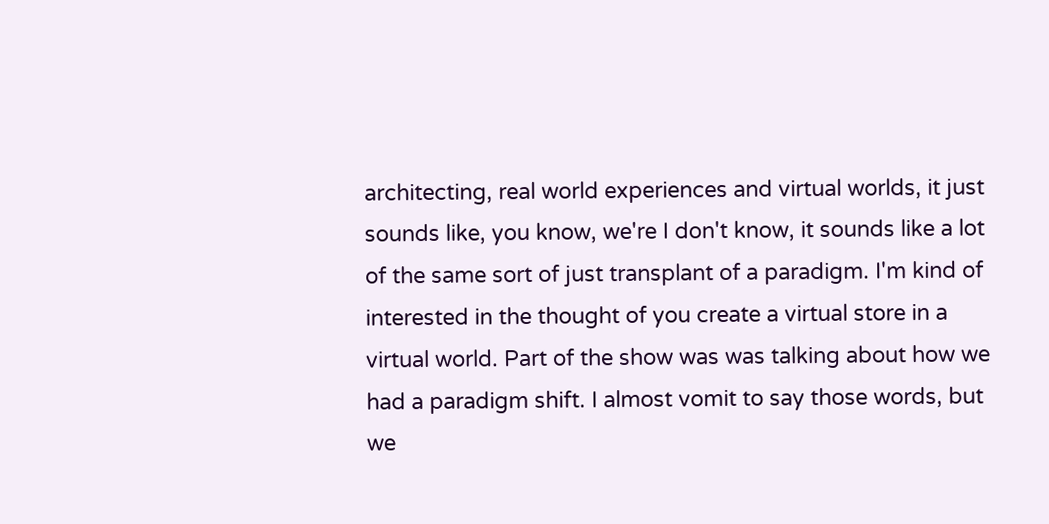architecting, real world experiences and virtual worlds, it just sounds like, you know, we're I don't know, it sounds like a lot of the same sort of just transplant of a paradigm. I'm kind of interested in the thought of you create a virtual store in a virtual world. Part of the show was was talking about how we had a paradigm shift. I almost vomit to say those words, but we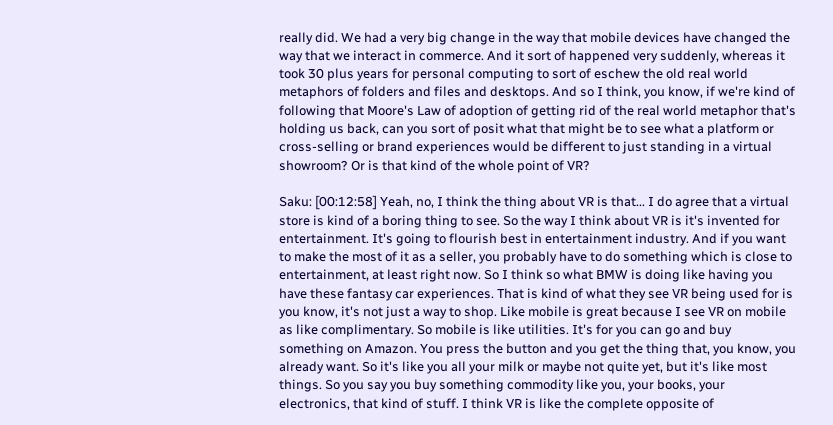really did. We had a very big change in the way that mobile devices have changed the way that we interact in commerce. And it sort of happened very suddenly, whereas it took 30 plus years for personal computing to sort of eschew the old real world metaphors of folders and files and desktops. And so I think, you know, if we're kind of following that Moore's Law of adoption of getting rid of the real world metaphor that's holding us back, can you sort of posit what that might be to see what a platform or cross-selling or brand experiences would be different to just standing in a virtual showroom? Or is that kind of the whole point of VR?

Saku: [00:12:58] Yeah, no, I think the thing about VR is that... I do agree that a virtual store is kind of a boring thing to see. So the way I think about VR is it's invented for entertainment. It's going to flourish best in entertainment industry. And if you want to make the most of it as a seller, you probably have to do something which is close to entertainment, at least right now. So I think so what BMW is doing like having you have these fantasy car experiences. That is kind of what they see VR being used for is you know, it's not just a way to shop. Like mobile is great because I see VR on mobile as like complimentary. So mobile is like utilities. It's for you can go and buy something on Amazon. You press the button and you get the thing that, you know, you already want. So it's like you all your milk or maybe not quite yet, but it's like most things. So you say you buy something commodity like you, your books, your electronics, that kind of stuff. I think VR is like the complete opposite of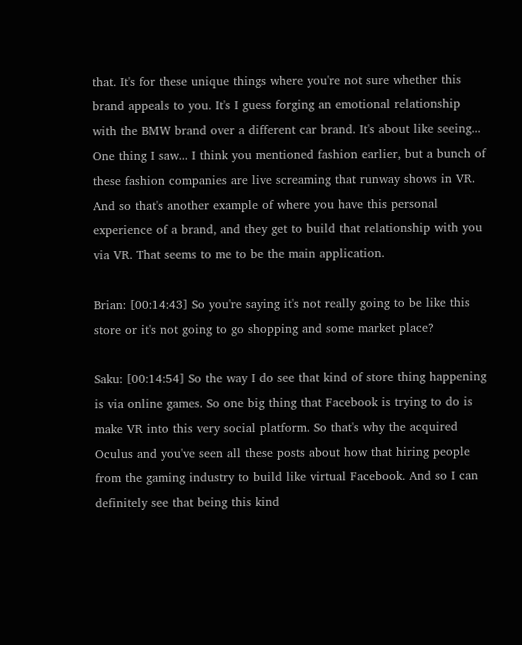that. It's for these unique things where you're not sure whether this brand appeals to you. It's I guess forging an emotional relationship with the BMW brand over a different car brand. It's about like seeing... One thing I saw... I think you mentioned fashion earlier, but a bunch of these fashion companies are live screaming that runway shows in VR. And so that's another example of where you have this personal experience of a brand, and they get to build that relationship with you via VR. That seems to me to be the main application.

Brian: [00:14:43] So you're saying it's not really going to be like this store or it's not going to go shopping and some market place?

Saku: [00:14:54] So the way I do see that kind of store thing happening is via online games. So one big thing that Facebook is trying to do is make VR into this very social platform. So that's why the acquired Oculus and you've seen all these posts about how that hiring people from the gaming industry to build like virtual Facebook. And so I can definitely see that being this kind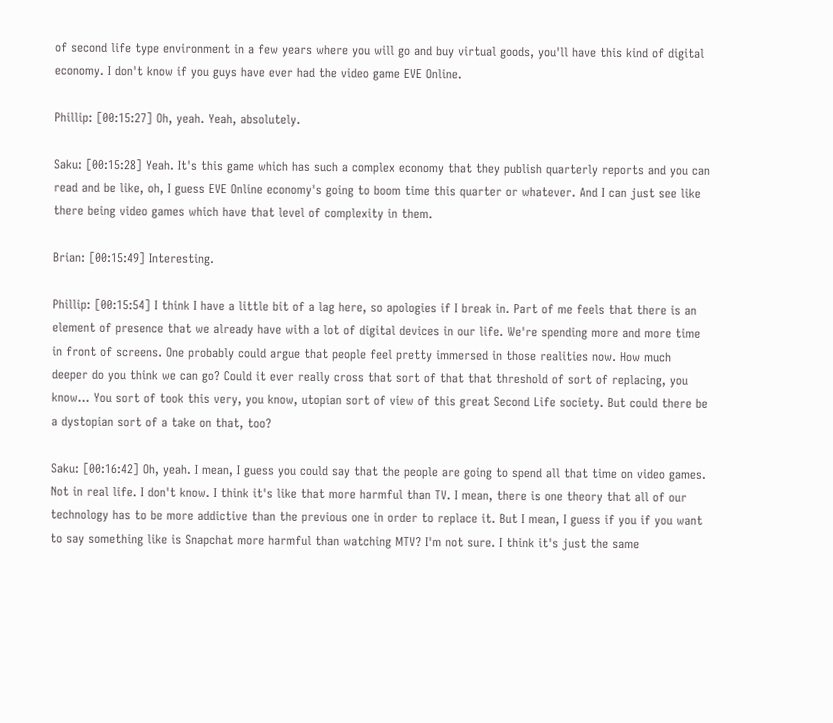of second life type environment in a few years where you will go and buy virtual goods, you'll have this kind of digital economy. I don't know if you guys have ever had the video game EVE Online.

Phillip: [00:15:27] Oh, yeah. Yeah, absolutely.

Saku: [00:15:28] Yeah. It's this game which has such a complex economy that they publish quarterly reports and you can read and be like, oh, I guess EVE Online economy's going to boom time this quarter or whatever. And I can just see like there being video games which have that level of complexity in them.

Brian: [00:15:49] Interesting.

Phillip: [00:15:54] I think I have a little bit of a lag here, so apologies if I break in. Part of me feels that there is an element of presence that we already have with a lot of digital devices in our life. We're spending more and more time in front of screens. One probably could argue that people feel pretty immersed in those realities now. How much deeper do you think we can go? Could it ever really cross that sort of that that threshold of sort of replacing, you know... You sort of took this very, you know, utopian sort of view of this great Second Life society. But could there be a dystopian sort of a take on that, too?

Saku: [00:16:42] Oh, yeah. I mean, I guess you could say that the people are going to spend all that time on video games. Not in real life. I don't know. I think it's like that more harmful than TV. I mean, there is one theory that all of our technology has to be more addictive than the previous one in order to replace it. But I mean, I guess if you if you want to say something like is Snapchat more harmful than watching MTV? I'm not sure. I think it's just the same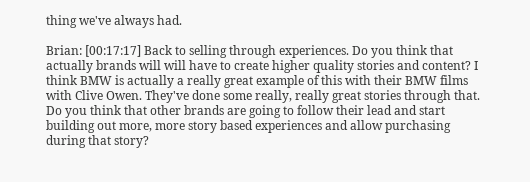thing we've always had.

Brian: [00:17:17] Back to selling through experiences. Do you think that  actually brands will will have to create higher quality stories and content? I think BMW is actually a really great example of this with their BMW films with Clive Owen. They've done some really, really great stories through that. Do you think that other brands are going to follow their lead and start building out more, more story based experiences and allow purchasing during that story?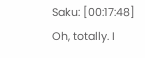Saku: [00:17:48] Oh, totally. I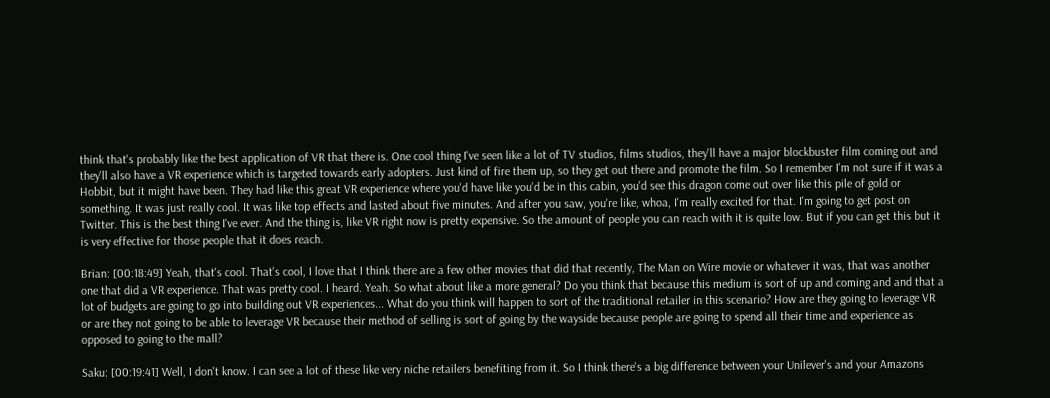think that's probably like the best application of VR that there is. One cool thing I've seen like a lot of TV studios, films studios, they'll have a major blockbuster film coming out and they'll also have a VR experience which is targeted towards early adopters. Just kind of fire them up, so they get out there and promote the film. So I remember I'm not sure if it was a Hobbit, but it might have been. They had like this great VR experience where you'd have like you'd be in this cabin, you'd see this dragon come out over like this pile of gold or something. It was just really cool. It was like top effects and lasted about five minutes. And after you saw, you're like, whoa, I'm really excited for that. I'm going to get post on Twitter. This is the best thing I've ever. And the thing is, like VR right now is pretty expensive. So the amount of people you can reach with it is quite low. But if you can get this but it is very effective for those people that it does reach.

Brian: [00:18:49] Yeah, that's cool. That's cool, I love that I think there are a few other movies that did that recently, The Man on Wire movie or whatever it was, that was another one that did a VR experience. That was pretty cool. I heard. Yeah. So what about like a more general? Do you think that because this medium is sort of up and coming and and that a lot of budgets are going to go into building out VR experiences... What do you think will happen to sort of the traditional retailer in this scenario? How are they going to leverage VR or are they not going to be able to leverage VR because their method of selling is sort of going by the wayside because people are going to spend all their time and experience as opposed to going to the mall?

Saku: [00:19:41] Well, I don't know. I can see a lot of these like very niche retailers benefiting from it. So I think there's a big difference between your Unilever's and your Amazons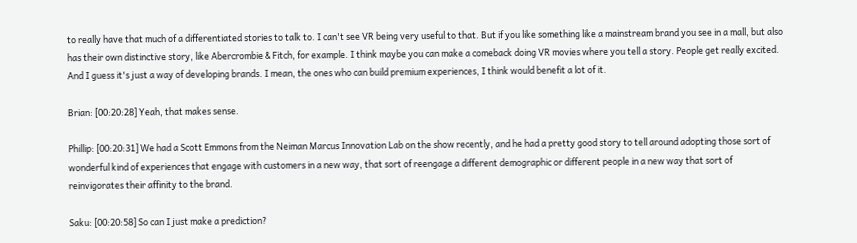to really have that much of a differentiated stories to talk to. I can't see VR being very useful to that. But if you like something like a mainstream brand you see in a mall, but also has their own distinctive story, like Abercrombie & Fitch, for example. I think maybe you can make a comeback doing VR movies where you tell a story. People get really excited. And I guess it's just a way of developing brands. I mean, the ones who can build premium experiences, I think would benefit a lot of it.

Brian: [00:20:28] Yeah, that makes sense.

Phillip: [00:20:31] We had a Scott Emmons from the Neiman Marcus Innovation Lab on the show recently, and he had a pretty good story to tell around adopting those sort of wonderful kind of experiences that engage with customers in a new way, that sort of reengage a different demographic or different people in a new way that sort of reinvigorates their affinity to the brand.

Saku: [00:20:58] So can I just make a prediction?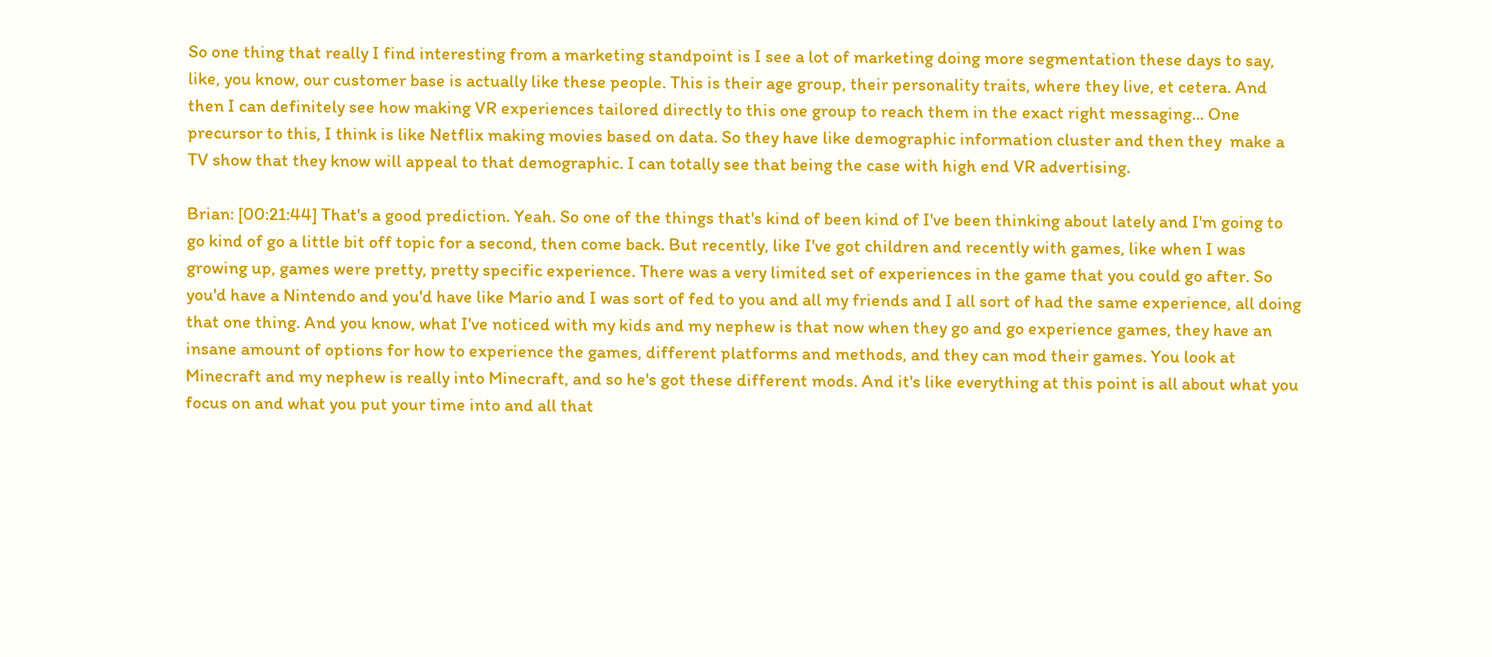So one thing that really I find interesting from a marketing standpoint is I see a lot of marketing doing more segmentation these days to say, like, you know, our customer base is actually like these people. This is their age group, their personality traits, where they live, et cetera. And then I can definitely see how making VR experiences tailored directly to this one group to reach them in the exact right messaging... One precursor to this, I think is like Netflix making movies based on data. So they have like demographic information cluster and then they  make a TV show that they know will appeal to that demographic. I can totally see that being the case with high end VR advertising.

Brian: [00:21:44] That's a good prediction. Yeah. So one of the things that's kind of been kind of I've been thinking about lately and I'm going to go kind of go a little bit off topic for a second, then come back. But recently, like I've got children and recently with games, like when I was growing up, games were pretty, pretty specific experience. There was a very limited set of experiences in the game that you could go after. So you'd have a Nintendo and you'd have like Mario and I was sort of fed to you and all my friends and I all sort of had the same experience, all doing that one thing. And you know, what I've noticed with my kids and my nephew is that now when they go and go experience games, they have an insane amount of options for how to experience the games, different platforms and methods, and they can mod their games. You look at Minecraft and my nephew is really into Minecraft, and so he's got these different mods. And it's like everything at this point is all about what you focus on and what you put your time into and all that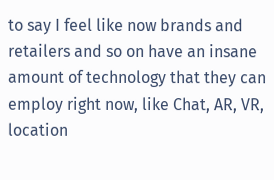to say I feel like now brands and retailers and so on have an insane amount of technology that they can employ right now, like Chat, AR, VR, location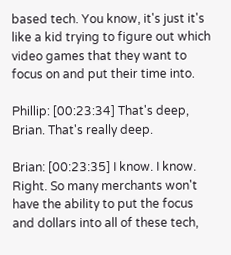based tech. You know, it's just it's like a kid trying to figure out which video games that they want to focus on and put their time into.

Phillip: [00:23:34] That's deep, Brian. That's really deep.

Brian: [00:23:35] I know. I know. Right. So many merchants won't have the ability to put the focus and dollars into all of these tech,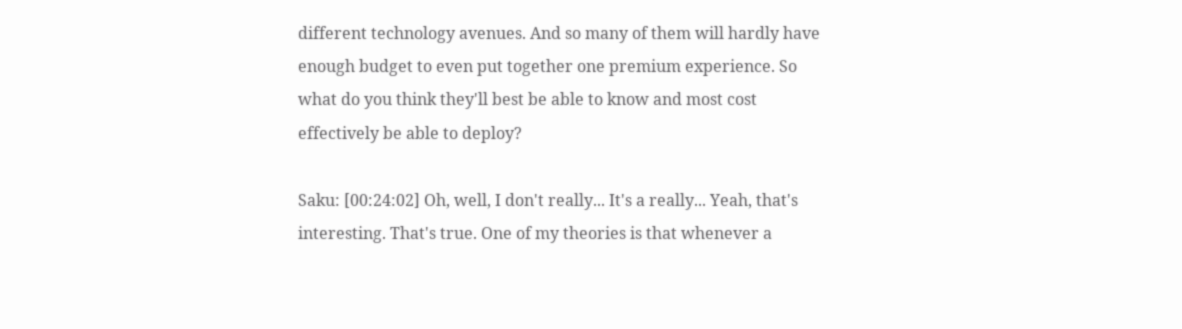different technology avenues. And so many of them will hardly have enough budget to even put together one premium experience. So what do you think they'll best be able to know and most cost effectively be able to deploy?

Saku: [00:24:02] Oh, well, I don't really... It's a really... Yeah, that's interesting. That's true. One of my theories is that whenever a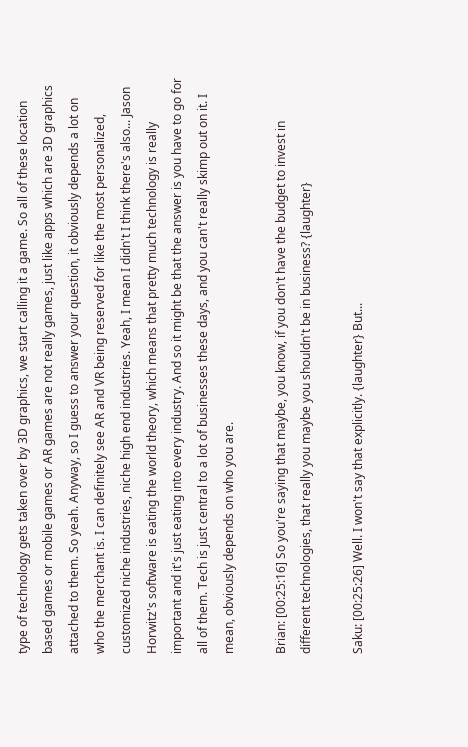type of technology gets taken over by 3D graphics, we start calling it a game. So all of these location based games or mobile games or AR games are not really games, just like apps which are 3D graphics attached to them. So yeah. Anyway, so I guess to answer your question, it obviously depends a lot on who the merchant is. I can definitely see AR and VR being reserved for like the most personalized, customized niche industries, niche high end industries. Yeah, I mean I didn't I think there's also... Jason Horwitz's software is eating the world theory, which means that pretty much technology is really important and it's just eating into every industry. And so it might be that the answer is you have to go for all of them. Tech is just central to a lot of businesses these days, and you can't really skimp out on it. I mean, obviously depends on who you are.

Brian: [00:25:16] So you're saying that maybe, you know, if you don't have the budget to invest in different technologies, that really you maybe you shouldn't be in business? {laughter}

Saku: [00:25:26] Well. I won't say that explicitly. {laughter} But...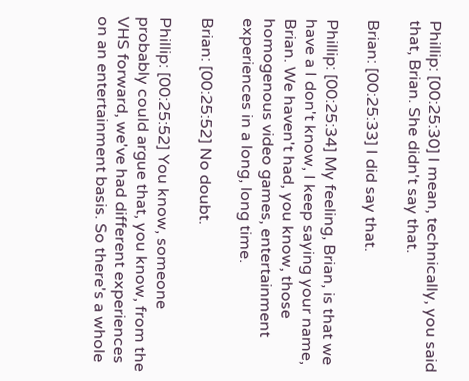Phillip: [00:25:30] I mean, technically, you said that, Brian. She didn't say that.

Brian: [00:25:33] I did say that.

Phillip: [00:25:34] My feeling, Brian, is that we have a I don't know, I keep saying your name, Brian. We haven't had, you know, those homogenous video games, entertainment experiences in a long, long time.

Brian: [00:25:52] No doubt.

Phillip: [00:25:52] You know, someone probably could argue that, you know, from the VHS forward, we've had different experiences on an entertainment basis. So there's a whole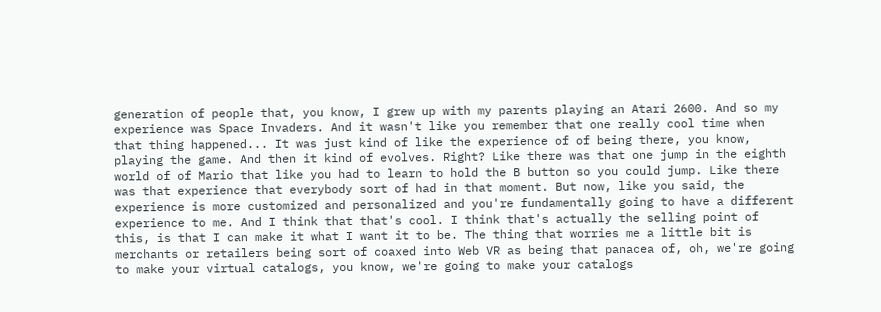generation of people that, you know, I grew up with my parents playing an Atari 2600. And so my experience was Space Invaders. And it wasn't like you remember that one really cool time when that thing happened... It was just kind of like the experience of of being there, you know, playing the game. And then it kind of evolves. Right? Like there was that one jump in the eighth world of of Mario that like you had to learn to hold the B button so you could jump. Like there was that experience that everybody sort of had in that moment. But now, like you said, the experience is more customized and personalized and you're fundamentally going to have a different experience to me. And I think that that's cool. I think that's actually the selling point of this, is that I can make it what I want it to be. The thing that worries me a little bit is merchants or retailers being sort of coaxed into Web VR as being that panacea of, oh, we're going to make your virtual catalogs, you know, we're going to make your catalogs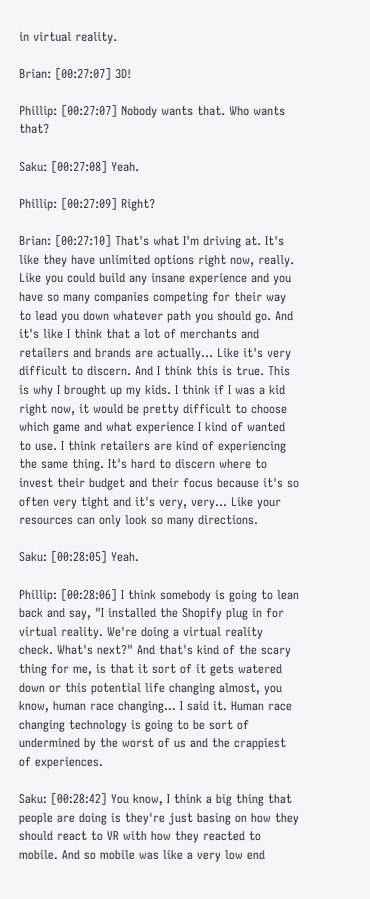in virtual reality.

Brian: [00:27:07] 3D!

Phillip: [00:27:07] Nobody wants that. Who wants that?

Saku: [00:27:08] Yeah.

Phillip: [00:27:09] Right?

Brian: [00:27:10] That's what I'm driving at. It's like they have unlimited options right now, really. Like you could build any insane experience and you have so many companies competing for their way to lead you down whatever path you should go. And it's like I think that a lot of merchants and retailers and brands are actually... Like it's very difficult to discern. And I think this is true. This is why I brought up my kids. I think if I was a kid right now, it would be pretty difficult to choose which game and what experience I kind of wanted to use. I think retailers are kind of experiencing the same thing. It's hard to discern where to invest their budget and their focus because it's so often very tight and it's very, very... Like your resources can only look so many directions.

Saku: [00:28:05] Yeah.

Phillip: [00:28:06] I think somebody is going to lean back and say, "I installed the Shopify plug in for virtual reality. We're doing a virtual reality check. What's next?" And that's kind of the scary thing for me, is that it sort of it gets watered down or this potential life changing almost, you know, human race changing... I said it. Human race changing technology is going to be sort of undermined by the worst of us and the crappiest of experiences.

Saku: [00:28:42] You know, I think a big thing that people are doing is they're just basing on how they should react to VR with how they reacted to mobile. And so mobile was like a very low end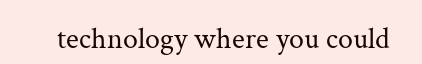technology where you could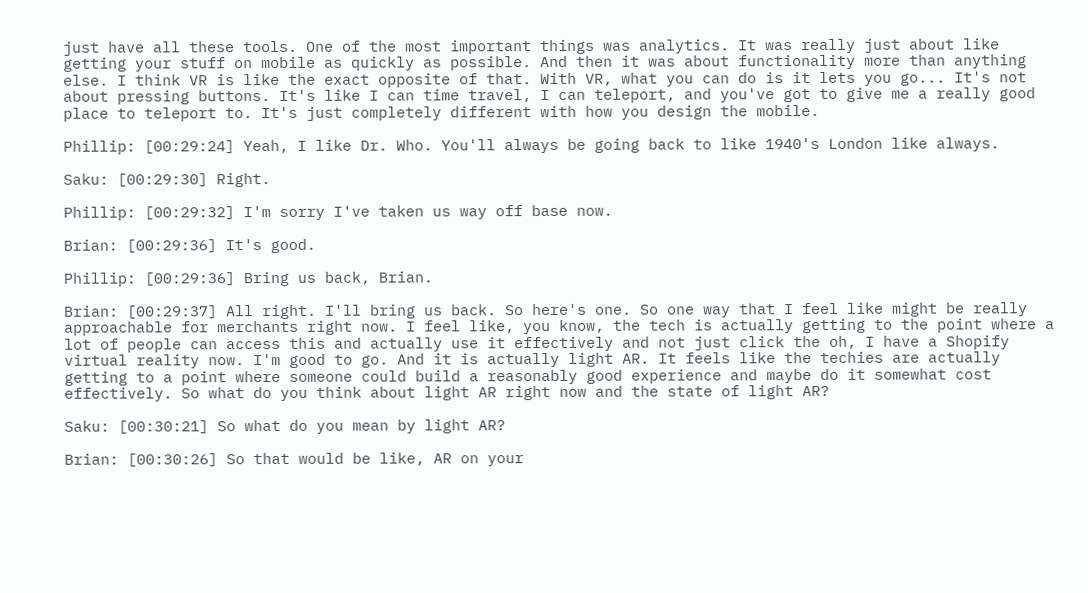just have all these tools. One of the most important things was analytics. It was really just about like getting your stuff on mobile as quickly as possible. And then it was about functionality more than anything else. I think VR is like the exact opposite of that. With VR, what you can do is it lets you go... It's not about pressing buttons. It's like I can time travel, I can teleport, and you've got to give me a really good place to teleport to. It's just completely different with how you design the mobile.

Phillip: [00:29:24] Yeah, I like Dr. Who. You'll always be going back to like 1940's London like always.

Saku: [00:29:30] Right.

Phillip: [00:29:32] I'm sorry I've taken us way off base now.

Brian: [00:29:36] It's good.

Phillip: [00:29:36] Bring us back, Brian.

Brian: [00:29:37] All right. I'll bring us back. So here's one. So one way that I feel like might be really approachable for merchants right now. I feel like, you know, the tech is actually getting to the point where a lot of people can access this and actually use it effectively and not just click the oh, I have a Shopify virtual reality now. I'm good to go. And it is actually light AR. It feels like the techies are actually getting to a point where someone could build a reasonably good experience and maybe do it somewhat cost effectively. So what do you think about light AR right now and the state of light AR?

Saku: [00:30:21] So what do you mean by light AR?

Brian: [00:30:26] So that would be like, AR on your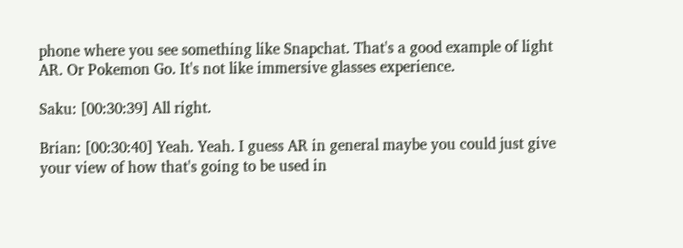phone where you see something like Snapchat. That's a good example of light AR. Or Pokemon Go. It's not like immersive glasses experience.

Saku: [00:30:39] All right.

Brian: [00:30:40] Yeah. Yeah. I guess AR in general maybe you could just give your view of how that's going to be used in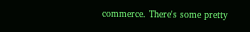commerce. There's some pretty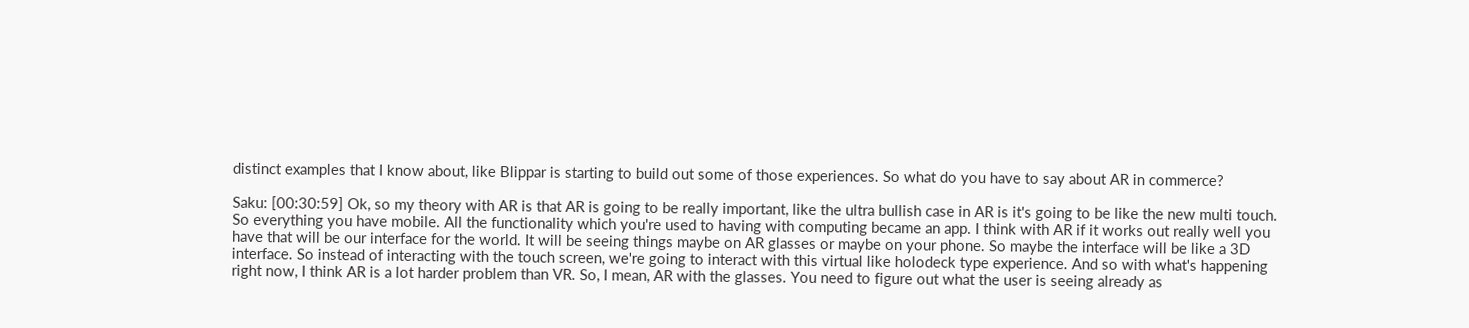distinct examples that I know about, like Blippar is starting to build out some of those experiences. So what do you have to say about AR in commerce?

Saku: [00:30:59] Ok, so my theory with AR is that AR is going to be really important, like the ultra bullish case in AR is it's going to be like the new multi touch. So everything you have mobile. All the functionality which you're used to having with computing became an app. I think with AR if it works out really well you have that will be our interface for the world. It will be seeing things maybe on AR glasses or maybe on your phone. So maybe the interface will be like a 3D interface. So instead of interacting with the touch screen, we're going to interact with this virtual like holodeck type experience. And so with what's happening right now, I think AR is a lot harder problem than VR. So, I mean, AR with the glasses. You need to figure out what the user is seeing already as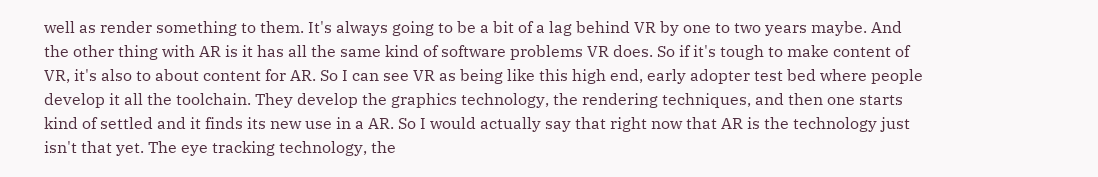well as render something to them. It's always going to be a bit of a lag behind VR by one to two years maybe. And the other thing with AR is it has all the same kind of software problems VR does. So if it's tough to make content of VR, it's also to about content for AR. So I can see VR as being like this high end, early adopter test bed where people develop it all the toolchain. They develop the graphics technology, the rendering techniques, and then one starts kind of settled and it finds its new use in a AR. So I would actually say that right now that AR is the technology just isn't that yet. The eye tracking technology, the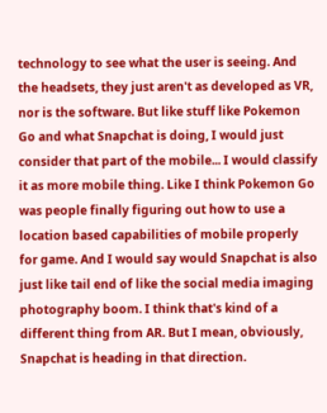technology to see what the user is seeing. And the headsets, they just aren't as developed as VR, nor is the software. But like stuff like Pokemon Go and what Snapchat is doing, I would just consider that part of the mobile... I would classify it as more mobile thing. Like I think Pokemon Go was people finally figuring out how to use a location based capabilities of mobile properly for game. And I would say would Snapchat is also just like tail end of like the social media imaging photography boom. I think that's kind of a different thing from AR. But I mean, obviously, Snapchat is heading in that direction.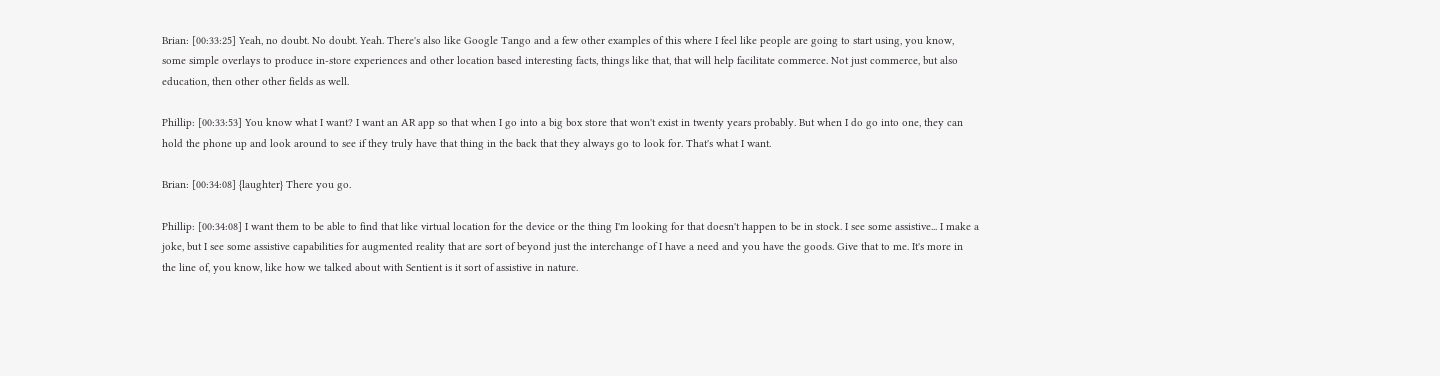Brian: [00:33:25] Yeah, no doubt. No doubt. Yeah. There's also like Google Tango and a few other examples of this where I feel like people are going to start using, you know, some simple overlays to produce in-store experiences and other location based interesting facts, things like that, that will help facilitate commerce. Not just commerce, but also education, then other other fields as well.

Phillip: [00:33:53] You know what I want? I want an AR app so that when I go into a big box store that won't exist in twenty years probably. But when I do go into one, they can hold the phone up and look around to see if they truly have that thing in the back that they always go to look for. That's what I want.

Brian: [00:34:08] {laughter} There you go.

Phillip: [00:34:08] I want them to be able to find that like virtual location for the device or the thing I'm looking for that doesn't happen to be in stock. I see some assistive... I make a joke, but I see some assistive capabilities for augmented reality that are sort of beyond just the interchange of I have a need and you have the goods. Give that to me. It's more in the line of, you know, like how we talked about with Sentient is it sort of assistive in nature.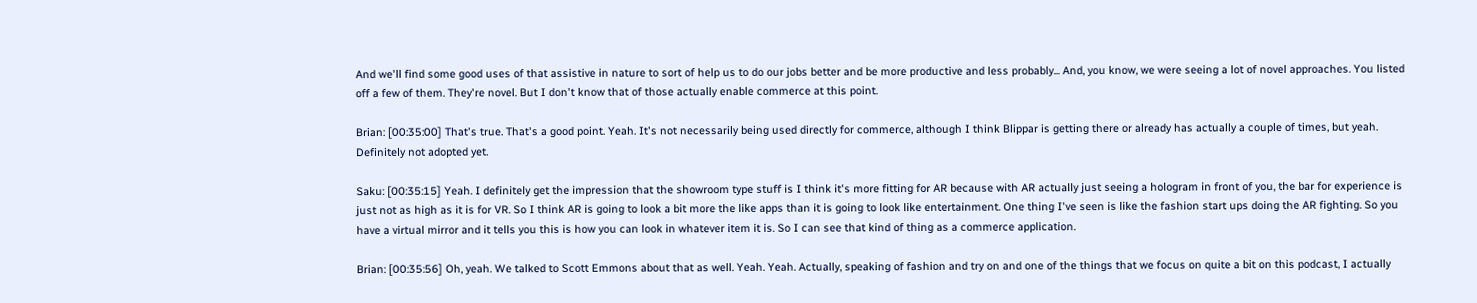And we'll find some good uses of that assistive in nature to sort of help us to do our jobs better and be more productive and less probably... And, you know, we were seeing a lot of novel approaches. You listed off a few of them. They're novel. But I don't know that of those actually enable commerce at this point.

Brian: [00:35:00] That's true. That's a good point. Yeah. It's not necessarily being used directly for commerce, although I think Blippar is getting there or already has actually a couple of times, but yeah. Definitely not adopted yet.

Saku: [00:35:15] Yeah. I definitely get the impression that the showroom type stuff is I think it's more fitting for AR because with AR actually just seeing a hologram in front of you, the bar for experience is just not as high as it is for VR. So I think AR is going to look a bit more the like apps than it is going to look like entertainment. One thing I've seen is like the fashion start ups doing the AR fighting. So you have a virtual mirror and it tells you this is how you can look in whatever item it is. So I can see that kind of thing as a commerce application.

Brian: [00:35:56] Oh, yeah. We talked to Scott Emmons about that as well. Yeah. Yeah. Actually, speaking of fashion and try on and one of the things that we focus on quite a bit on this podcast, I actually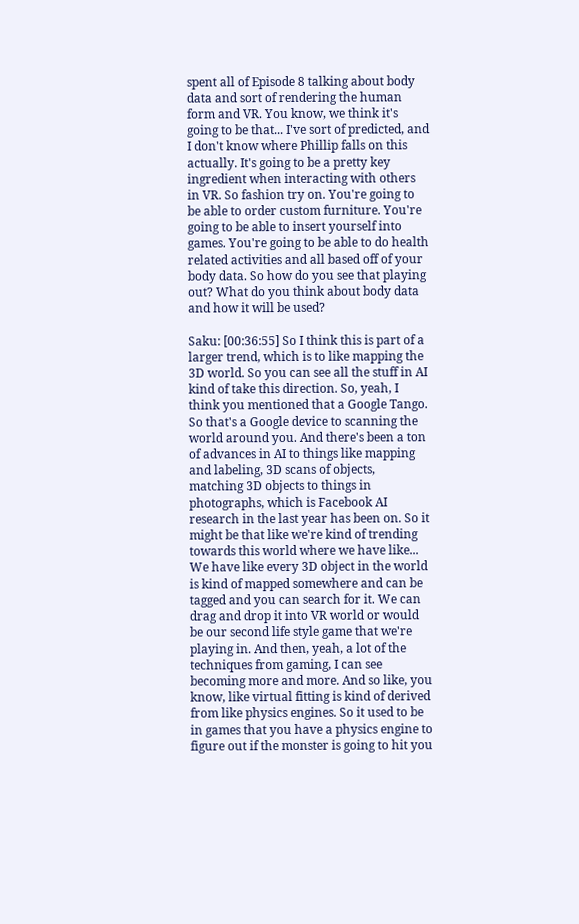spent all of Episode 8 talking about body data and sort of rendering the human form and VR. You know, we think it's going to be that... I've sort of predicted, and I don't know where Phillip falls on this actually. It's going to be a pretty key ingredient when interacting with others in VR. So fashion try on. You're going to be able to order custom furniture. You're going to be able to insert yourself into games. You're going to be able to do health related activities and all based off of your body data. So how do you see that playing out? What do you think about body data and how it will be used?

Saku: [00:36:55] So I think this is part of a larger trend, which is to like mapping the 3D world. So you can see all the stuff in AI kind of take this direction. So, yeah, I think you mentioned that a Google Tango. So that's a Google device to scanning the world around you. And there's been a ton of advances in AI to things like mapping and labeling, 3D scans of objects, matching 3D objects to things in photographs, which is Facebook AI research in the last year has been on. So it might be that like we're kind of trending towards this world where we have like... We have like every 3D object in the world is kind of mapped somewhere and can be tagged and you can search for it. We can drag and drop it into VR world or would be our second life style game that we're playing in. And then, yeah, a lot of the techniques from gaming, I can see becoming more and more. And so like, you know, like virtual fitting is kind of derived from like physics engines. So it used to be in games that you have a physics engine to figure out if the monster is going to hit you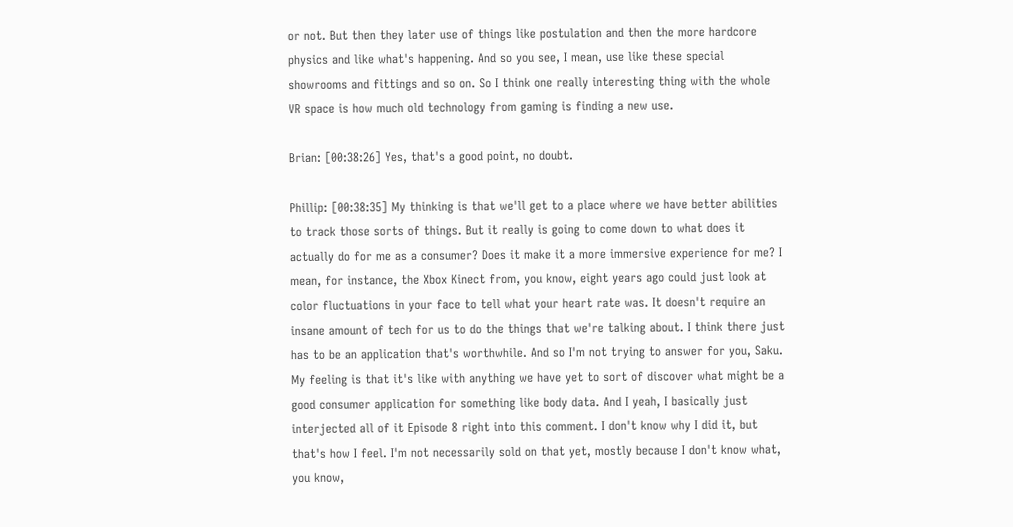or not. But then they later use of things like postulation and then the more hardcore physics and like what's happening. And so you see, I mean, use like these special showrooms and fittings and so on. So I think one really interesting thing with the whole VR space is how much old technology from gaming is finding a new use.

Brian: [00:38:26] Yes, that's a good point, no doubt.

Phillip: [00:38:35] My thinking is that we'll get to a place where we have better abilities to track those sorts of things. But it really is going to come down to what does it actually do for me as a consumer? Does it make it a more immersive experience for me? I mean, for instance, the Xbox Kinect from, you know, eight years ago could just look at color fluctuations in your face to tell what your heart rate was. It doesn't require an insane amount of tech for us to do the things that we're talking about. I think there just has to be an application that's worthwhile. And so I'm not trying to answer for you, Saku. My feeling is that it's like with anything we have yet to sort of discover what might be a good consumer application for something like body data. And I yeah, I basically just interjected all of it Episode 8 right into this comment. I don't know why I did it, but that's how I feel. I'm not necessarily sold on that yet, mostly because I don't know what, you know,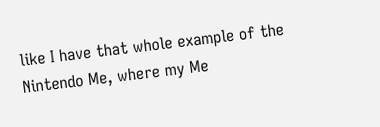like I have that whole example of the Nintendo Me, where my Me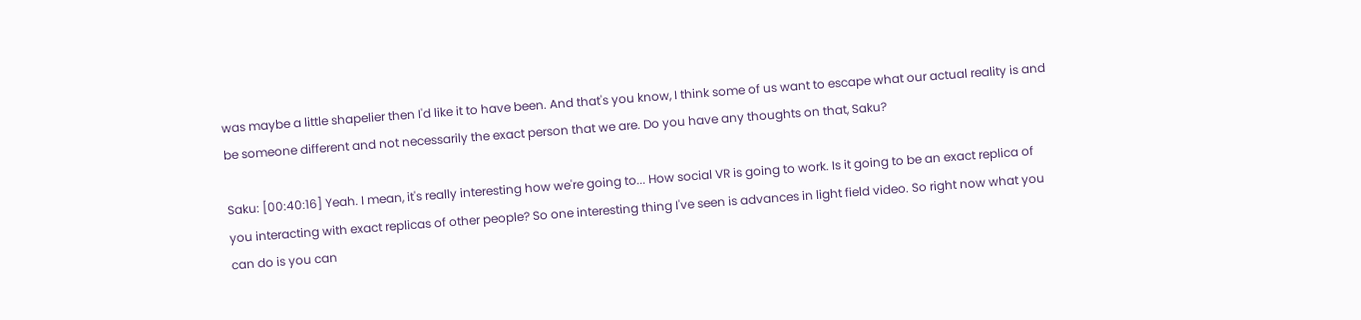was maybe a little shapelier then I'd like it to have been. And that's you know, I think some of us want to escape what our actual reality is and be someone different and not necessarily the exact person that we are. Do you have any thoughts on that, Saku?

Saku: [00:40:16] Yeah. I mean, it's really interesting how we're going to... How social VR is going to work. Is it going to be an exact replica of you interacting with exact replicas of other people? So one interesting thing I've seen is advances in light field video. So right now what you can do is you can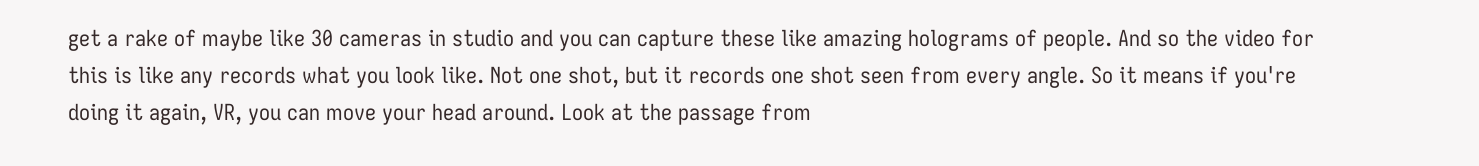get a rake of maybe like 30 cameras in studio and you can capture these like amazing holograms of people. And so the video for this is like any records what you look like. Not one shot, but it records one shot seen from every angle. So it means if you're doing it again, VR, you can move your head around. Look at the passage from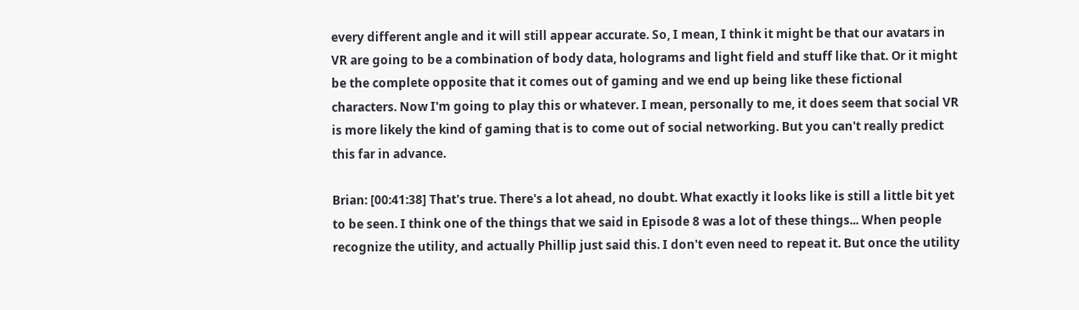every different angle and it will still appear accurate. So, I mean, I think it might be that our avatars in VR are going to be a combination of body data, holograms and light field and stuff like that. Or it might be the complete opposite that it comes out of gaming and we end up being like these fictional characters. Now I'm going to play this or whatever. I mean, personally to me, it does seem that social VR is more likely the kind of gaming that is to come out of social networking. But you can't really predict this far in advance.

Brian: [00:41:38] That's true. There's a lot ahead, no doubt. What exactly it looks like is still a little bit yet to be seen. I think one of the things that we said in Episode 8 was a lot of these things... When people recognize the utility, and actually Phillip just said this. I don't even need to repeat it. But once the utility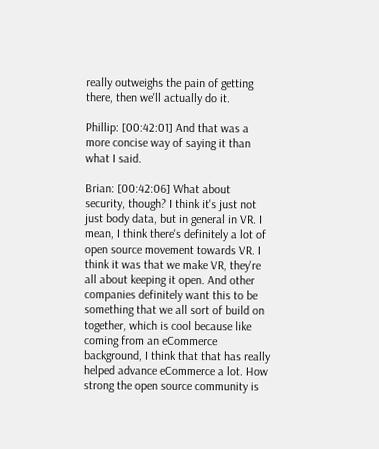really outweighs the pain of getting there, then we'll actually do it.

Phillip: [00:42:01] And that was a more concise way of saying it than what I said.

Brian: [00:42:06] What about security, though? I think it's just not just body data, but in general in VR. I mean, I think there's definitely a lot of open source movement towards VR. I think it was that we make VR, they're all about keeping it open. And other companies definitely want this to be something that we all sort of build on together, which is cool because like coming from an eCommerce background, I think that that has really helped advance eCommerce a lot. How strong the open source community is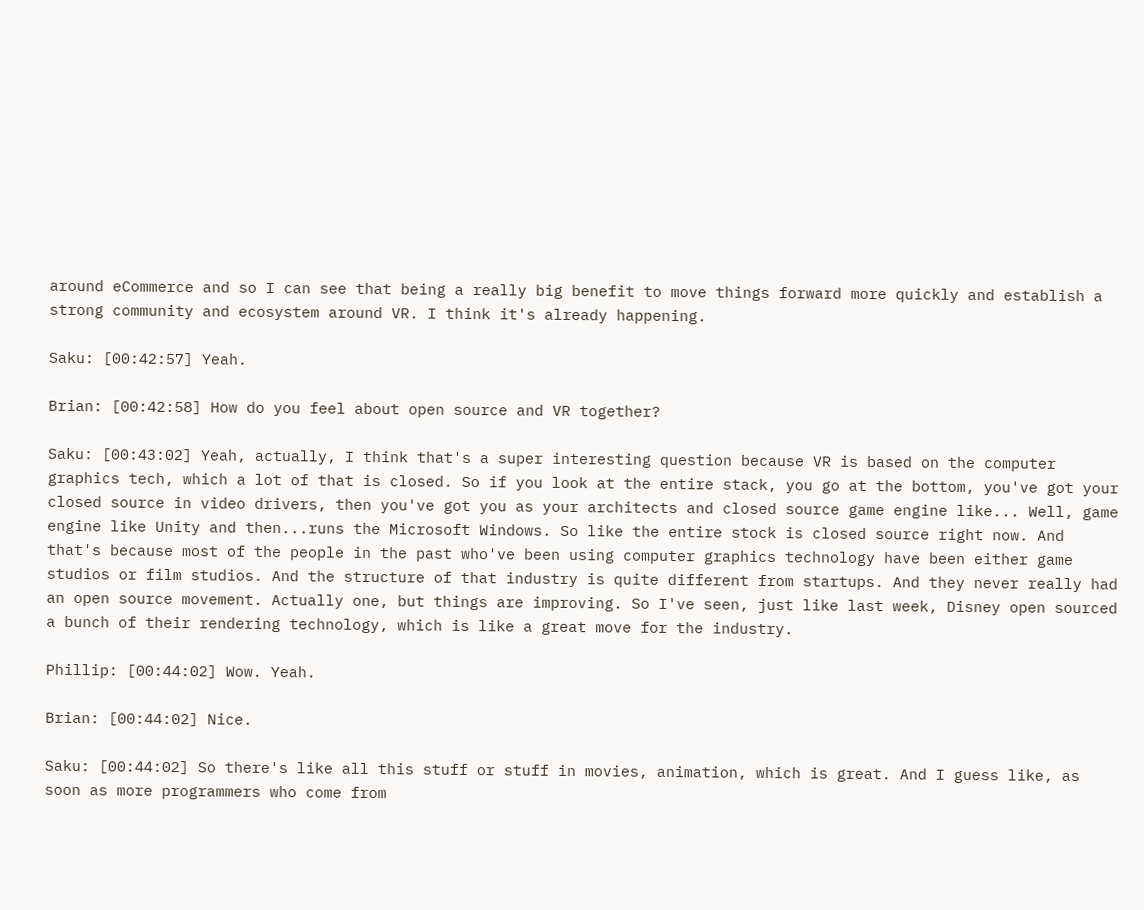around eCommerce and so I can see that being a really big benefit to move things forward more quickly and establish a strong community and ecosystem around VR. I think it's already happening.

Saku: [00:42:57] Yeah.

Brian: [00:42:58] How do you feel about open source and VR together?

Saku: [00:43:02] Yeah, actually, I think that's a super interesting question because VR is based on the computer graphics tech, which a lot of that is closed. So if you look at the entire stack, you go at the bottom, you've got your closed source in video drivers, then you've got you as your architects and closed source game engine like... Well, game engine like Unity and then...runs the Microsoft Windows. So like the entire stock is closed source right now. And that's because most of the people in the past who've been using computer graphics technology have been either game studios or film studios. And the structure of that industry is quite different from startups. And they never really had an open source movement. Actually one, but things are improving. So I've seen, just like last week, Disney open sourced a bunch of their rendering technology, which is like a great move for the industry.

Phillip: [00:44:02] Wow. Yeah.

Brian: [00:44:02] Nice.

Saku: [00:44:02] So there's like all this stuff or stuff in movies, animation, which is great. And I guess like, as soon as more programmers who come from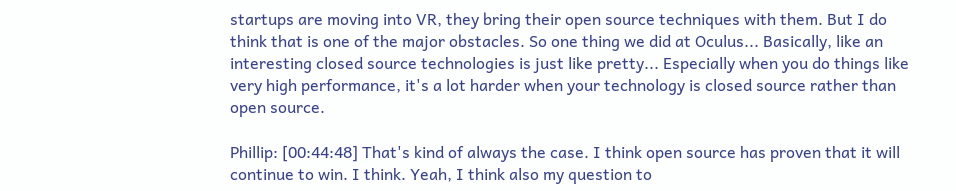startups are moving into VR, they bring their open source techniques with them. But I do think that is one of the major obstacles. So one thing we did at Oculus... Basically, like an interesting closed source technologies is just like pretty... Especially when you do things like very high performance, it's a lot harder when your technology is closed source rather than open source.

Phillip: [00:44:48] That's kind of always the case. I think open source has proven that it will continue to win. I think. Yeah, I think also my question to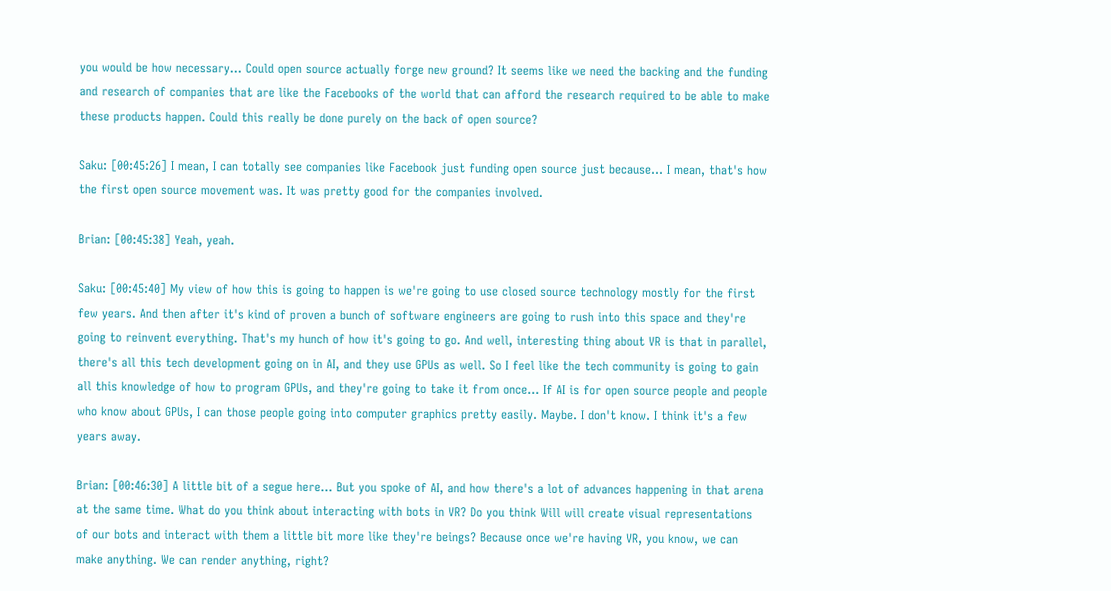you would be how necessary... Could open source actually forge new ground? It seems like we need the backing and the funding and research of companies that are like the Facebooks of the world that can afford the research required to be able to make these products happen. Could this really be done purely on the back of open source?

Saku: [00:45:26] I mean, I can totally see companies like Facebook just funding open source just because... I mean, that's how the first open source movement was. It was pretty good for the companies involved.

Brian: [00:45:38] Yeah, yeah.

Saku: [00:45:40] My view of how this is going to happen is we're going to use closed source technology mostly for the first few years. And then after it's kind of proven a bunch of software engineers are going to rush into this space and they're going to reinvent everything. That's my hunch of how it's going to go. And well, interesting thing about VR is that in parallel, there's all this tech development going on in AI, and they use GPUs as well. So I feel like the tech community is going to gain all this knowledge of how to program GPUs, and they're going to take it from once... If AI is for open source people and people who know about GPUs, I can those people going into computer graphics pretty easily. Maybe. I don't know. I think it's a few years away.

Brian: [00:46:30] A little bit of a segue here... But you spoke of AI, and how there's a lot of advances happening in that arena at the same time. What do you think about interacting with bots in VR? Do you think Will will create visual representations of our bots and interact with them a little bit more like they're beings? Because once we're having VR, you know, we can make anything. We can render anything, right?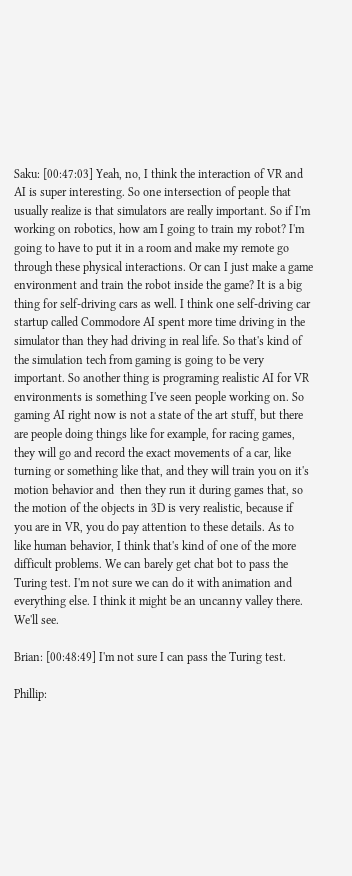Saku: [00:47:03] Yeah, no, I think the interaction of VR and AI is super interesting. So one intersection of people that usually realize is that simulators are really important. So if I'm working on robotics, how am I going to train my robot? I'm going to have to put it in a room and make my remote go through these physical interactions. Or can I just make a game environment and train the robot inside the game? It is a big thing for self-driving cars as well. I think one self-driving car startup called Commodore AI spent more time driving in the simulator than they had driving in real life. So that's kind of the simulation tech from gaming is going to be very important. So another thing is programing realistic AI for VR environments is something I've seen people working on. So gaming AI right now is not a state of the art stuff, but there are people doing things like for example, for racing games, they will go and record the exact movements of a car, like turning or something like that, and they will train you on it's motion behavior and  then they run it during games that, so the motion of the objects in 3D is very realistic, because if you are in VR, you do pay attention to these details. As to like human behavior, I think that's kind of one of the more difficult problems. We can barely get chat bot to pass the Turing test. I'm not sure we can do it with animation and everything else. I think it might be an uncanny valley there. We'll see.

Brian: [00:48:49] I'm not sure I can pass the Turing test.

Phillip: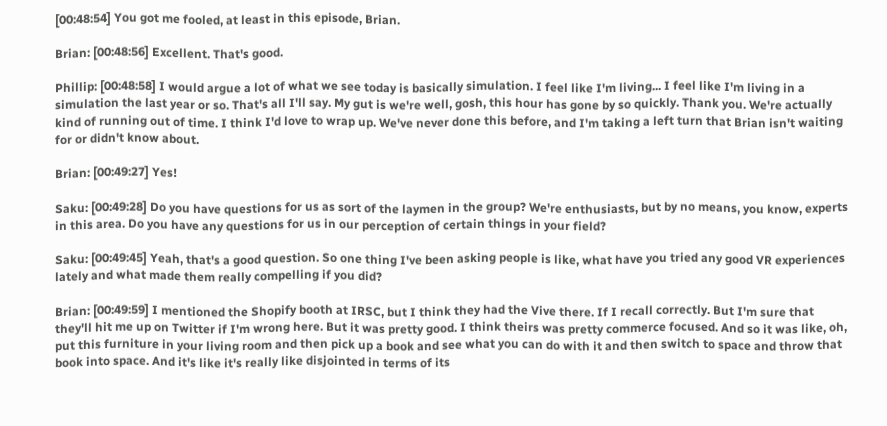[00:48:54] You got me fooled, at least in this episode, Brian.

Brian: [00:48:56] Excellent. That's good.

Phillip: [00:48:58] I would argue a lot of what we see today is basically simulation. I feel like I'm living... I feel like I'm living in a simulation the last year or so. That's all I'll say. My gut is we're well, gosh, this hour has gone by so quickly. Thank you. We're actually kind of running out of time. I think I'd love to wrap up. We've never done this before, and I'm taking a left turn that Brian isn't waiting for or didn't know about.

Brian: [00:49:27] Yes!

Saku: [00:49:28] Do you have questions for us as sort of the laymen in the group? We're enthusiasts, but by no means, you know, experts in this area. Do you have any questions for us in our perception of certain things in your field?

Saku: [00:49:45] Yeah, that's a good question. So one thing I've been asking people is like, what have you tried any good VR experiences lately and what made them really compelling if you did?

Brian: [00:49:59] I mentioned the Shopify booth at IRSC, but I think they had the Vive there. If I recall correctly. But I'm sure that they'll hit me up on Twitter if I'm wrong here. But it was pretty good. I think theirs was pretty commerce focused. And so it was like, oh, put this furniture in your living room and then pick up a book and see what you can do with it and then switch to space and throw that book into space. And it's like it's really like disjointed in terms of its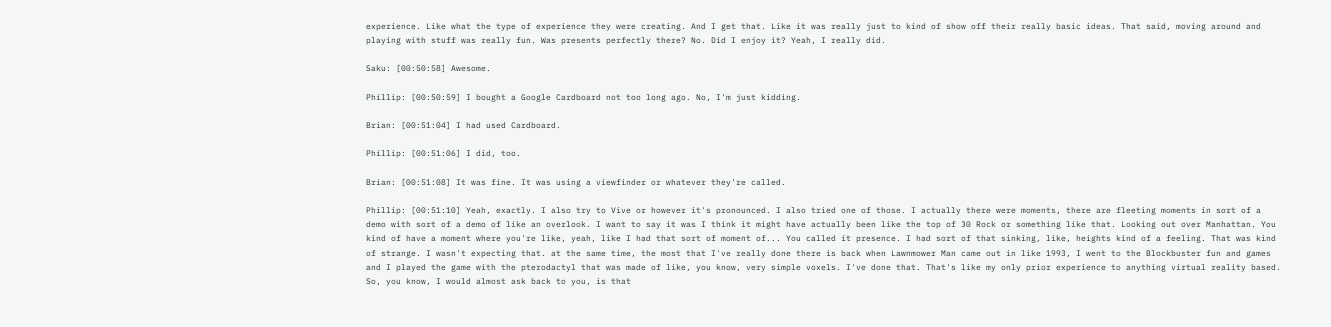experience. Like what the type of experience they were creating. And I get that. Like it was really just to kind of show off their really basic ideas. That said, moving around and playing with stuff was really fun. Was presents perfectly there? No. Did I enjoy it? Yeah, I really did.

Saku: [00:50:58] Awesome.

Phillip: [00:50:59] I bought a Google Cardboard not too long ago. No, I'm just kidding.

Brian: [00:51:04] I had used Cardboard.

Phillip: [00:51:06] I did, too.

Brian: [00:51:08] It was fine. It was using a viewfinder or whatever they're called.

Phillip: [00:51:10] Yeah, exactly. I also try to Vive or however it's pronounced. I also tried one of those. I actually there were moments, there are fleeting moments in sort of a demo with sort of a demo of like an overlook. I want to say it was I think it might have actually been like the top of 30 Rock or something like that. Looking out over Manhattan. You kind of have a moment where you're like, yeah, like I had that sort of moment of... You called it presence. I had sort of that sinking, like, heights kind of a feeling. That was kind of strange. I wasn't expecting that. at the same time, the most that I've really done there is back when Lawnmower Man came out in like 1993, I went to the Blockbuster fun and games and I played the game with the pterodactyl that was made of like, you know, very simple voxels. I've done that. That's like my only prior experience to anything virtual reality based. So, you know, I would almost ask back to you, is that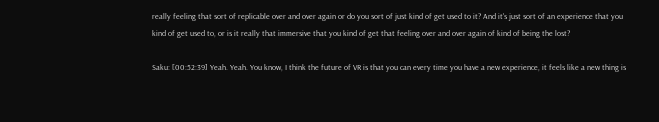really feeling that sort of replicable over and over again or do you sort of just kind of get used to it? And it's just sort of an experience that you kind of get used to, or is it really that immersive that you kind of get that feeling over and over again of kind of being the lost?

Saku: [00:52:39] Yeah. Yeah. You know, I think the future of VR is that you can every time you have a new experience, it feels like a new thing is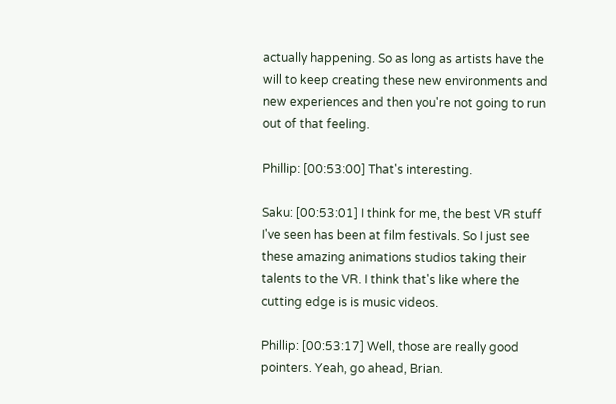actually happening. So as long as artists have the will to keep creating these new environments and new experiences and then you're not going to run out of that feeling.

Phillip: [00:53:00] That's interesting.

Saku: [00:53:01] I think for me, the best VR stuff I've seen has been at film festivals. So I just see these amazing animations studios taking their talents to the VR. I think that's like where the cutting edge is is music videos.

Phillip: [00:53:17] Well, those are really good pointers. Yeah, go ahead, Brian.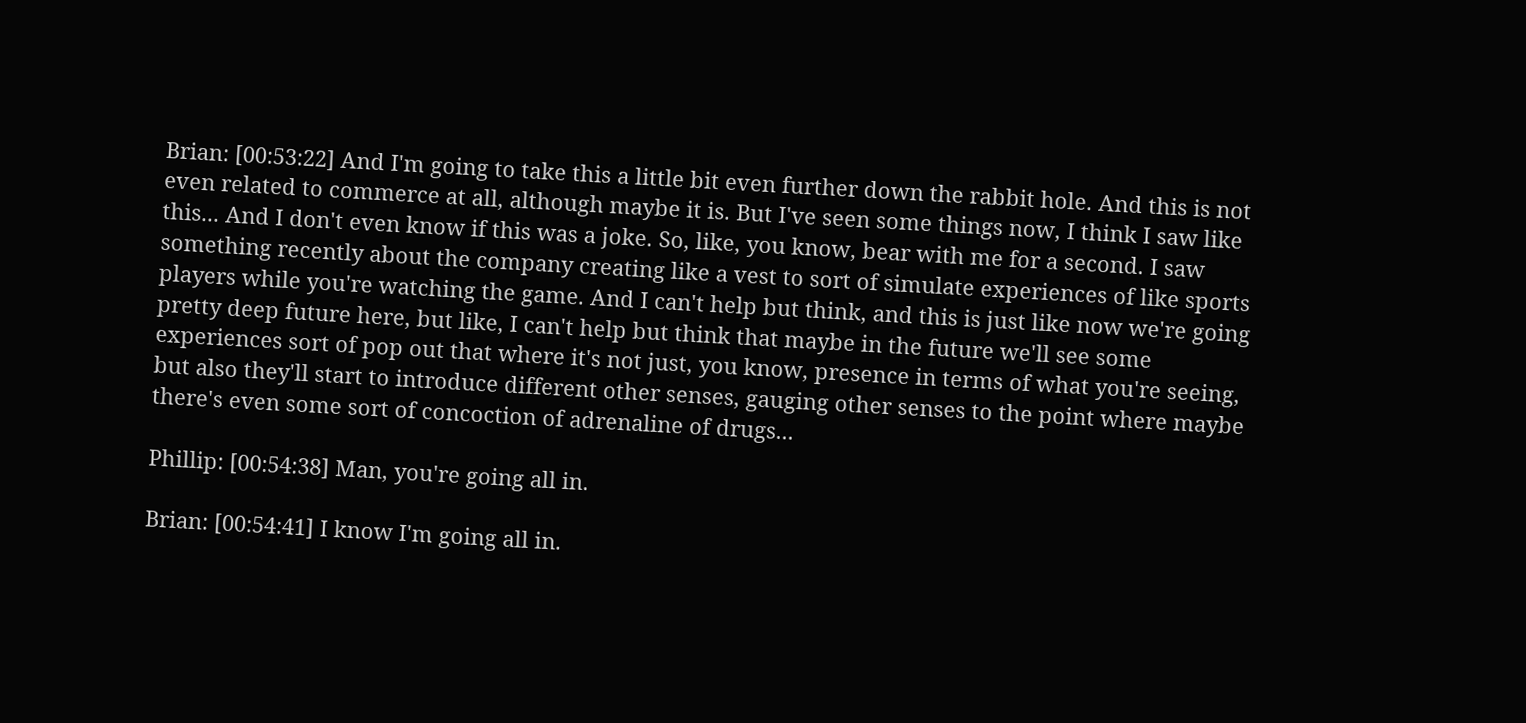Brian: [00:53:22] And I'm going to take this a little bit even further down the rabbit hole. And this is not even related to commerce at all, although maybe it is. But I've seen some things now, I think I saw like this... And I don't even know if this was a joke. So, like, you know, bear with me for a second. I saw something recently about the company creating like a vest to sort of simulate experiences of like sports players while you're watching the game. And I can't help but think, and this is just like now we're going pretty deep future here, but like, I can't help but think that maybe in the future we'll see some experiences sort of pop out that where it's not just, you know, presence in terms of what you're seeing, but also they'll start to introduce different other senses, gauging other senses to the point where maybe there's even some sort of concoction of adrenaline of drugs...

Phillip: [00:54:38] Man, you're going all in.

Brian: [00:54:41] I know I'm going all in.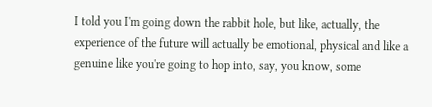I told you I'm going down the rabbit hole, but like, actually, the experience of the future will actually be emotional, physical and like a genuine like you're going to hop into, say, you know, some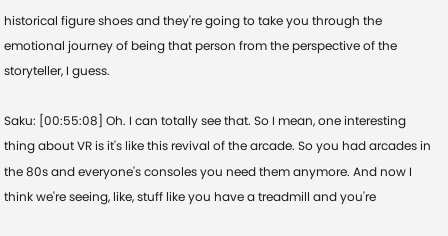historical figure shoes and they're going to take you through the emotional journey of being that person from the perspective of the storyteller, I guess.

Saku: [00:55:08] Oh. I can totally see that. So I mean, one interesting thing about VR is it's like this revival of the arcade. So you had arcades in the 80s and everyone's consoles you need them anymore. And now I think we're seeing, like, stuff like you have a treadmill and you're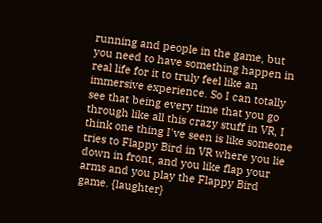running and people in the game, but you need to have something happen in real life for it to truly feel like an immersive experience. So I can totally see that being every time that you go through like all this crazy stuff in VR, I think one thing I've seen is like someone tries to Flappy Bird in VR where you lie down in front, and you like flap your arms and you play the Flappy Bird game. {laughter}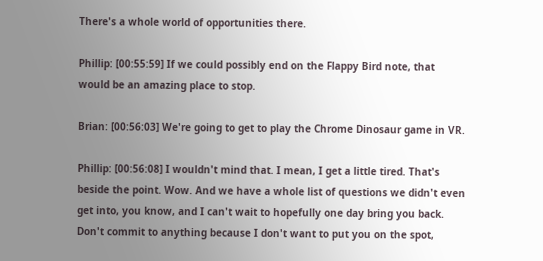There's a whole world of opportunities there.

Phillip: [00:55:59] If we could possibly end on the Flappy Bird note, that would be an amazing place to stop.

Brian: [00:56:03] We're going to get to play the Chrome Dinosaur game in VR.

Phillip: [00:56:08] I wouldn't mind that. I mean, I get a little tired. That's beside the point. Wow. And we have a whole list of questions we didn't even get into, you know, and I can't wait to hopefully one day bring you back. Don't commit to anything because I don't want to put you on the spot,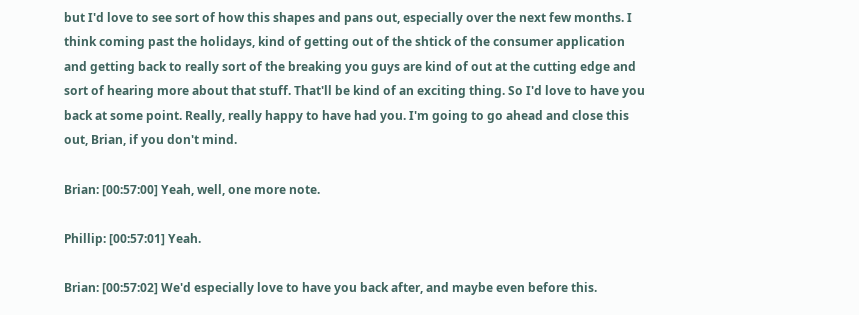but I'd love to see sort of how this shapes and pans out, especially over the next few months. I think coming past the holidays, kind of getting out of the shtick of the consumer application and getting back to really sort of the breaking you guys are kind of out at the cutting edge and sort of hearing more about that stuff. That'll be kind of an exciting thing. So I'd love to have you back at some point. Really, really happy to have had you. I'm going to go ahead and close this out, Brian, if you don't mind.

Brian: [00:57:00] Yeah, well, one more note.

Phillip: [00:57:01] Yeah.

Brian: [00:57:02] We'd especially love to have you back after, and maybe even before this.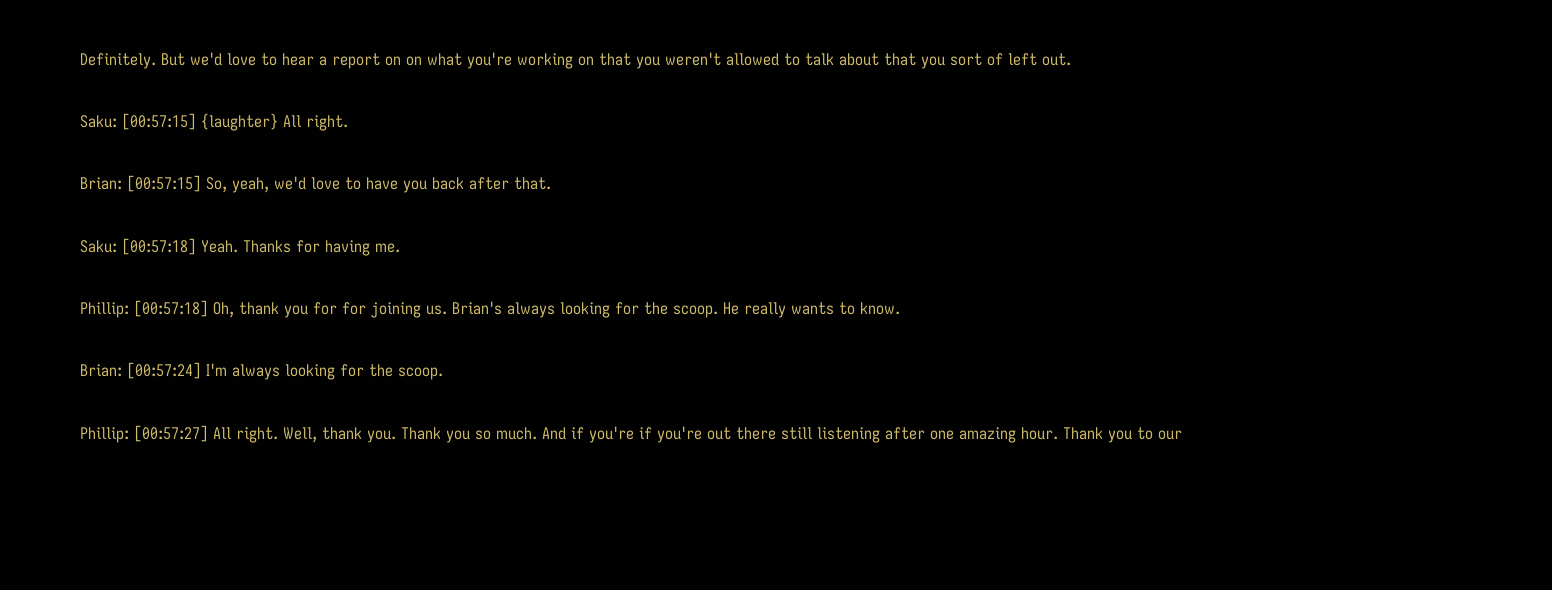Definitely. But we'd love to hear a report on on what you're working on that you weren't allowed to talk about that you sort of left out.

Saku: [00:57:15] {laughter} All right.

Brian: [00:57:15] So, yeah, we'd love to have you back after that.

Saku: [00:57:18] Yeah. Thanks for having me.

Phillip: [00:57:18] Oh, thank you for for joining us. Brian's always looking for the scoop. He really wants to know.

Brian: [00:57:24] I'm always looking for the scoop.

Phillip: [00:57:27] All right. Well, thank you. Thank you so much. And if you're if you're out there still listening after one amazing hour. Thank you to our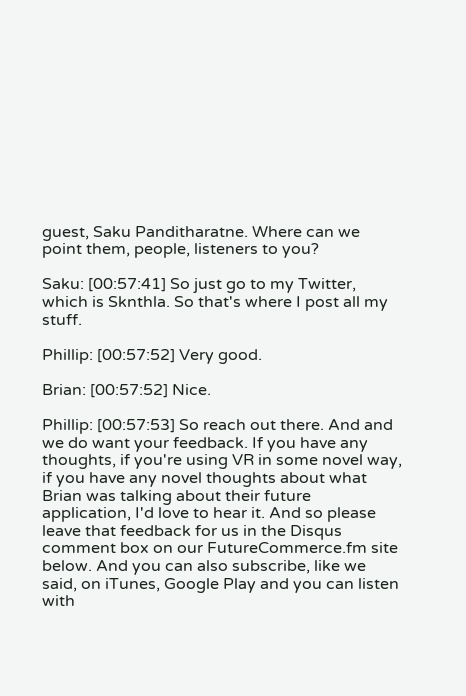guest, Saku Panditharatne. Where can we point them, people, listeners to you?

Saku: [00:57:41] So just go to my Twitter, which is Sknthla. So that's where I post all my stuff.

Phillip: [00:57:52] Very good.

Brian: [00:57:52] Nice.

Phillip: [00:57:53] So reach out there. And and we do want your feedback. If you have any thoughts, if you're using VR in some novel way, if you have any novel thoughts about what Brian was talking about their future application, I'd love to hear it. And so please leave that feedback for us in the Disqus comment box on our FutureCommerce.fm site below. And you can also subscribe, like we said, on iTunes, Google Play and you can listen with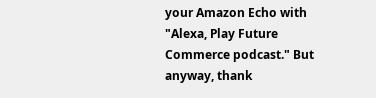your Amazon Echo with "Alexa, Play Future Commerce podcast." But anyway, thank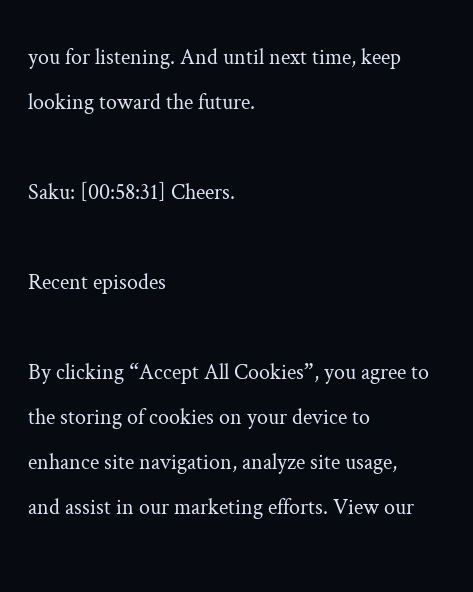you for listening. And until next time, keep looking toward the future.

Saku: [00:58:31] Cheers.

Recent episodes

By clicking “Accept All Cookies”, you agree to the storing of cookies on your device to enhance site navigation, analyze site usage, and assist in our marketing efforts. View our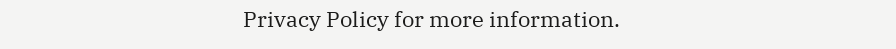Privacy Policy for more information.